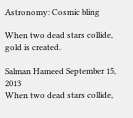Astronomy: Cosmic bling

When two dead stars collide, gold is created.

Salman Hameed September 15, 2013
When two dead stars collide,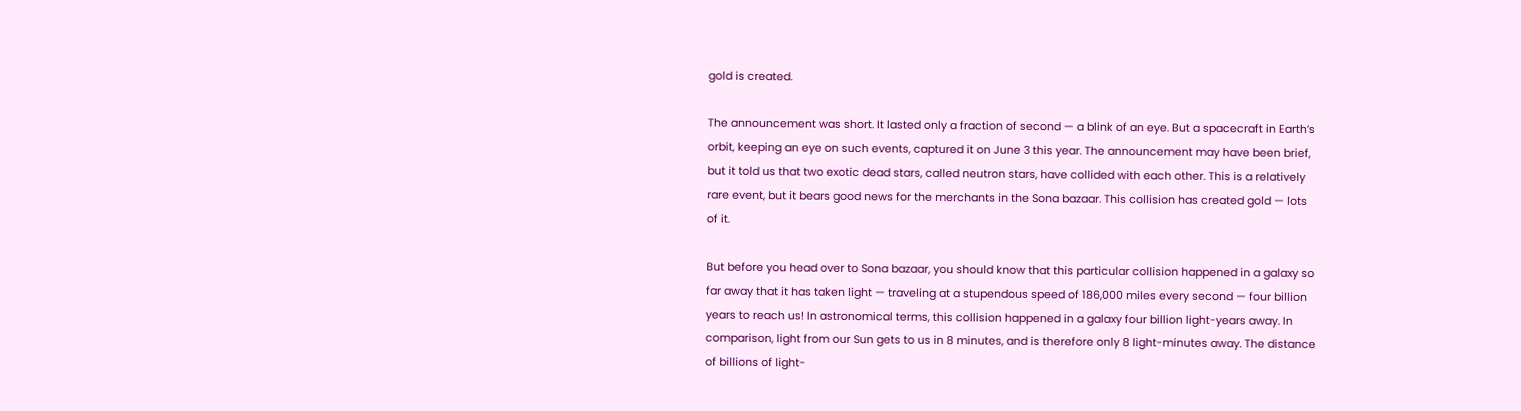gold is created.

The announcement was short. It lasted only a fraction of second — a blink of an eye. But a spacecraft in Earth’s orbit, keeping an eye on such events, captured it on June 3 this year. The announcement may have been brief, but it told us that two exotic dead stars, called neutron stars, have collided with each other. This is a relatively rare event, but it bears good news for the merchants in the Sona bazaar. This collision has created gold — lots of it.

But before you head over to Sona bazaar, you should know that this particular collision happened in a galaxy so far away that it has taken light — traveling at a stupendous speed of 186,000 miles every second — four billion years to reach us! In astronomical terms, this collision happened in a galaxy four billion light-years away. In comparison, light from our Sun gets to us in 8 minutes, and is therefore only 8 light-minutes away. The distance of billions of light-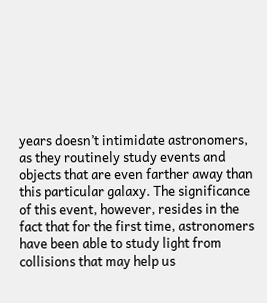years doesn’t intimidate astronomers, as they routinely study events and objects that are even farther away than this particular galaxy. The significance of this event, however, resides in the fact that for the first time, astronomers have been able to study light from collisions that may help us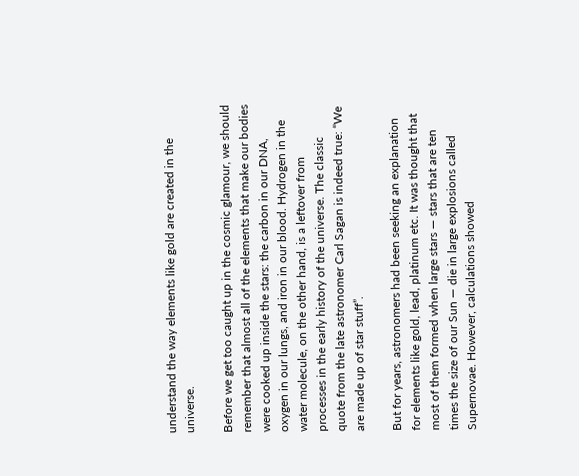understand the way elements like gold are created in the universe.

Before we get too caught up in the cosmic glamour, we should remember that almost all of the elements that make our bodies were cooked up inside the stars: the carbon in our DNA, oxygen in our lungs, and iron in our blood. Hydrogen in the water molecule, on the other hand, is a leftover from processes in the early history of the universe. The classic quote from the late astronomer Carl Sagan is indeed true: “We are made up of star stuff”.

But for years, astronomers had been seeking an explanation for elements like gold, lead, platinum etc. It was thought that most of them formed when large stars — stars that are ten times the size of our Sun — die in large explosions called Supernovae. However, calculations showed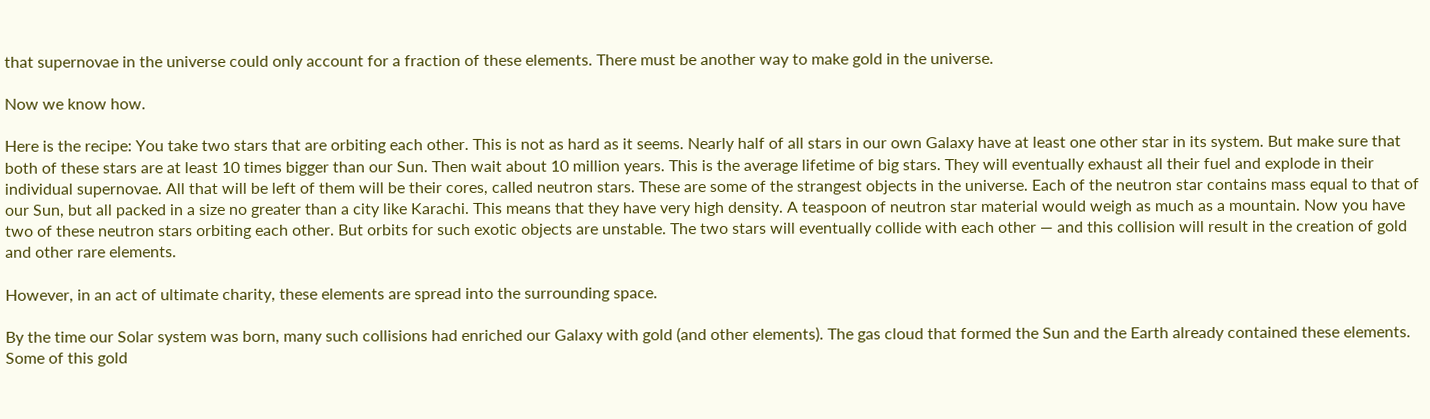that supernovae in the universe could only account for a fraction of these elements. There must be another way to make gold in the universe.

Now we know how.

Here is the recipe: You take two stars that are orbiting each other. This is not as hard as it seems. Nearly half of all stars in our own Galaxy have at least one other star in its system. But make sure that both of these stars are at least 10 times bigger than our Sun. Then wait about 10 million years. This is the average lifetime of big stars. They will eventually exhaust all their fuel and explode in their individual supernovae. All that will be left of them will be their cores, called neutron stars. These are some of the strangest objects in the universe. Each of the neutron star contains mass equal to that of our Sun, but all packed in a size no greater than a city like Karachi. This means that they have very high density. A teaspoon of neutron star material would weigh as much as a mountain. Now you have two of these neutron stars orbiting each other. But orbits for such exotic objects are unstable. The two stars will eventually collide with each other — and this collision will result in the creation of gold and other rare elements.

However, in an act of ultimate charity, these elements are spread into the surrounding space.

By the time our Solar system was born, many such collisions had enriched our Galaxy with gold (and other elements). The gas cloud that formed the Sun and the Earth already contained these elements. Some of this gold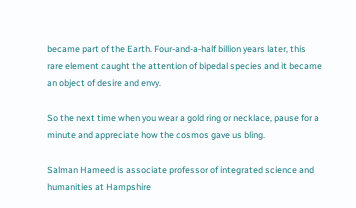became part of the Earth. Four-and-a-half billion years later, this rare element caught the attention of bipedal species and it became an object of desire and envy.

So the next time when you wear a gold ring or necklace, pause for a minute and appreciate how the cosmos gave us bling.

Salman Hameed is associate professor of integrated science and humanities at Hampshire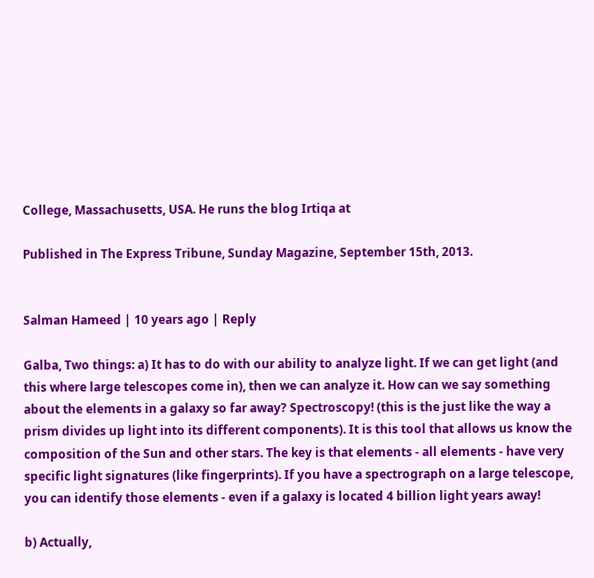College, Massachusetts, USA. He runs the blog Irtiqa at

Published in The Express Tribune, Sunday Magazine, September 15th, 2013.


Salman Hameed | 10 years ago | Reply

Galba, Two things: a) It has to do with our ability to analyze light. If we can get light (and this where large telescopes come in), then we can analyze it. How can we say something about the elements in a galaxy so far away? Spectroscopy! (this is the just like the way a prism divides up light into its different components). It is this tool that allows us know the composition of the Sun and other stars. The key is that elements - all elements - have very specific light signatures (like fingerprints). If you have a spectrograph on a large telescope, you can identify those elements - even if a galaxy is located 4 billion light years away!

b) Actually,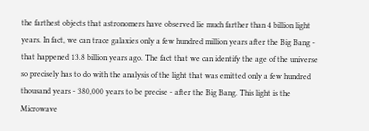the farthest objects that astronomers have observed lie much farther than 4 billion light years. In fact, we can trace galaxies only a few hundred million years after the Big Bang - that happened 13.8 billion years ago. The fact that we can identify the age of the universe so precisely has to do with the analysis of the light that was emitted only a few hundred thousand years - 380,000 years to be precise - after the Big Bang. This light is the Microwave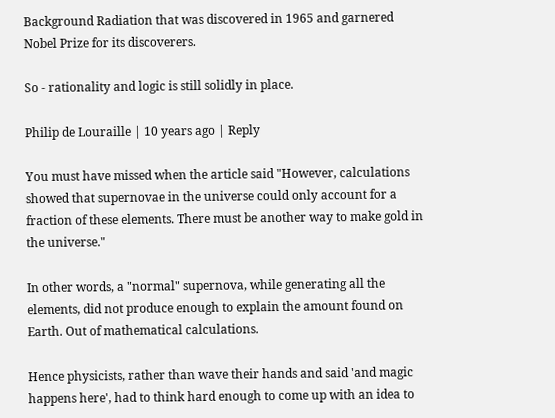Background Radiation that was discovered in 1965 and garnered Nobel Prize for its discoverers.

So - rationality and logic is still solidly in place.

Philip de Louraille | 10 years ago | Reply

You must have missed when the article said "However, calculations showed that supernovae in the universe could only account for a fraction of these elements. There must be another way to make gold in the universe."

In other words, a "normal" supernova, while generating all the elements, did not produce enough to explain the amount found on Earth. Out of mathematical calculations.

Hence physicists, rather than wave their hands and said 'and magic happens here', had to think hard enough to come up with an idea to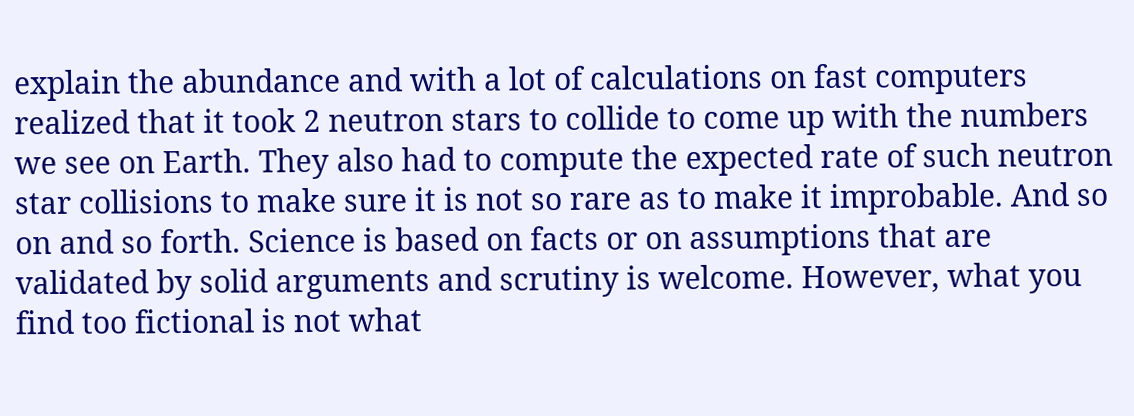explain the abundance and with a lot of calculations on fast computers realized that it took 2 neutron stars to collide to come up with the numbers we see on Earth. They also had to compute the expected rate of such neutron star collisions to make sure it is not so rare as to make it improbable. And so on and so forth. Science is based on facts or on assumptions that are validated by solid arguments and scrutiny is welcome. However, what you find too fictional is not what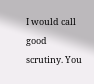I would call good scrutiny. You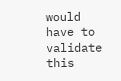would have to validate this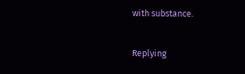with substance.

Replying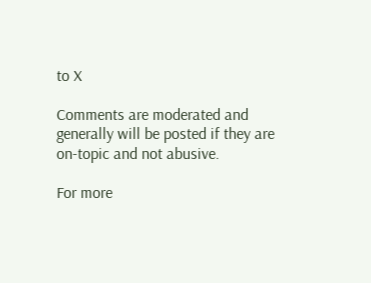to X

Comments are moderated and generally will be posted if they are on-topic and not abusive.

For more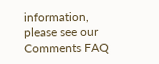information, please see our Comments FAQ